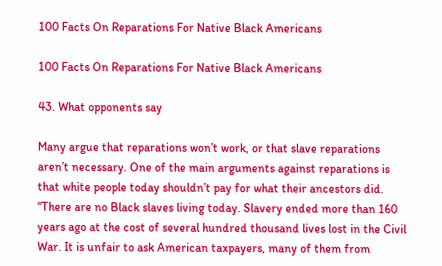100 Facts On Reparations For Native Black Americans

100 Facts On Reparations For Native Black Americans

43. What opponents say

Many argue that reparations won’t work, or that slave reparations aren’t necessary. One of the main arguments against reparations is that white people today shouldn’t pay for what their ancestors did. “There are no Black slaves living today. Slavery ended more than 160 years ago at the cost of several hundred thousand lives lost in the Civil War. It is unfair to ask American taxpayers, many of them from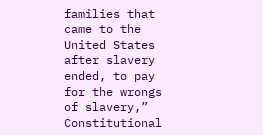families that came to the United States after slavery ended, to pay for the wrongs of slavery,” Constitutional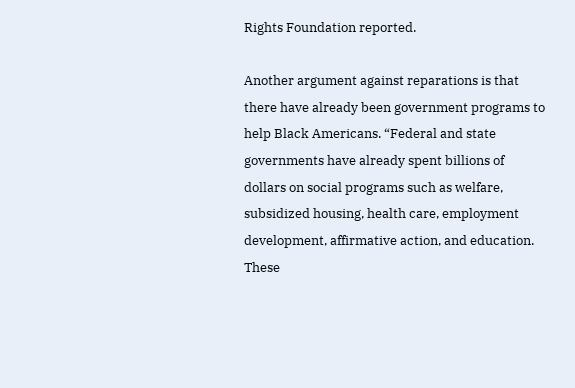Rights Foundation reported.

Another argument against reparations is that there have already been government programs to help Black Americans. “Federal and state governments have already spent billions of dollars on social programs such as welfare, subsidized housing, health care, employment development, affirmative action, and education. These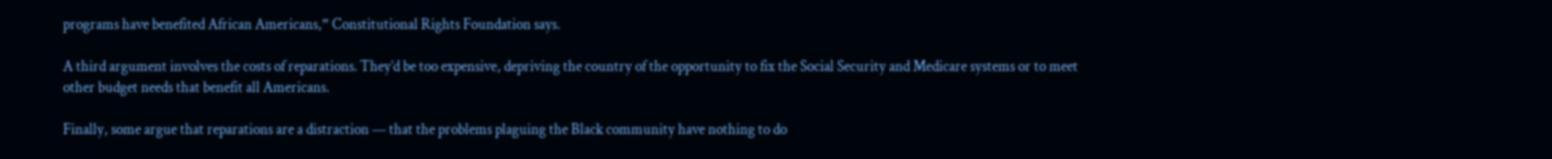programs have benefited African Americans,” Constitutional Rights Foundation says.

A third argument involves the costs of reparations. They’d be too expensive, depriving the country of the opportunity to fix the Social Security and Medicare systems or to meet other budget needs that benefit all Americans.

Finally, some argue that reparations are a distraction — that the problems plaguing the Black community have nothing to do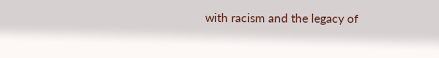with racism and the legacy of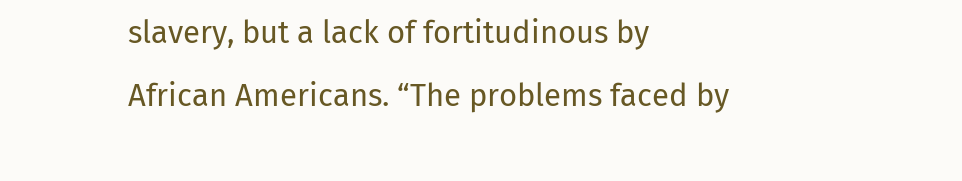slavery, but a lack of fortitudinous by African Americans. “The problems faced by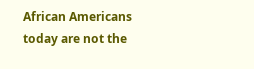African Americans today are not the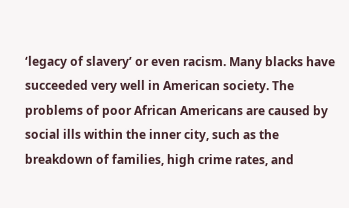‘legacy of slavery’ or even racism. Many blacks have succeeded very well in American society. The problems of poor African Americans are caused by social ills within the inner city, such as the breakdown of families, high crime rates, and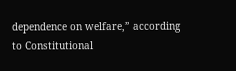dependence on welfare,” according to Constitutional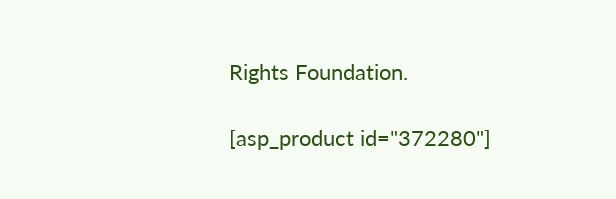Rights Foundation.

[asp_product id="372280"]